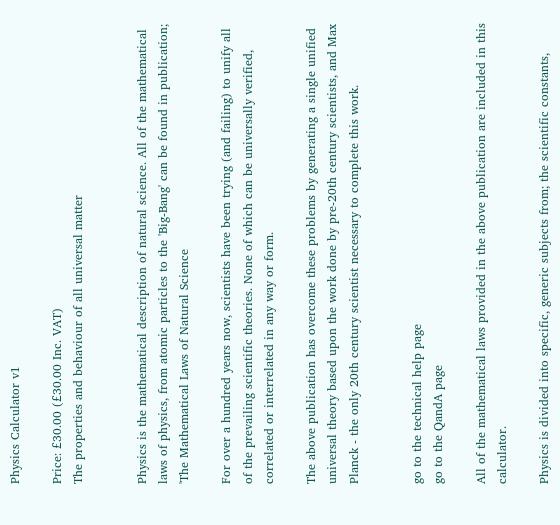Physics Calculator v1

Price: £30.00 (£30.00 Inc. VAT)
The properties and behaviour of all universal matter


Physics is the mathematical description of natural science. All of the mathematical laws of physics, from atomic particles to the 'Big-Bang' can be found in publication;
'The Mathematical Laws of Natural Science

For over a hundred years now, scientists have been trying (and failing) to unify all of the prevailing scientific theories. None of which can be universally verified, correlated or interrelated in any way or form.

The above publication has overcome these problems by generating a single unified universal theory based upon the work done by pre-20th century scientists, and Max Planck - the only 20th century scientist necessary to complete this work.


go to the technical help page
go to the QandA page

All of the mathematical laws provided in the above publication are included in this calculator.

Physics is divided into specific, generic subjects from; the scientific constants,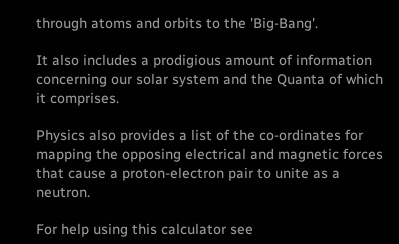through atoms and orbits to the 'Big-Bang'.

It also includes a prodigious amount of information concerning our solar system and the Quanta of which it comprises.

Physics also provides a list of the co-ordinates for mapping the opposing electrical and magnetic forces that cause a proton-electron pair to unite as a neutron.

For help using this calculator see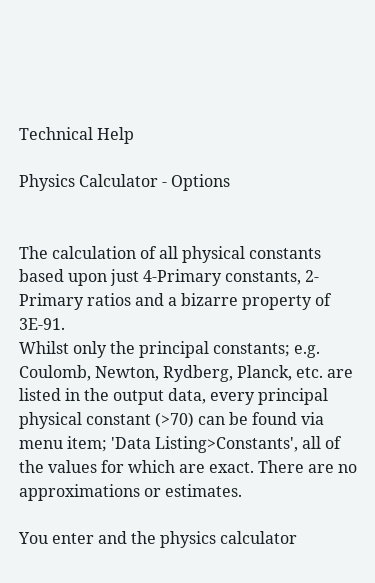Technical Help

Physics Calculator - Options


The calculation of all physical constants based upon just 4-Primary constants, 2-Primary ratios and a bizarre property of 3E-91.
Whilst only the principal constants; e.g. Coulomb, Newton, Rydberg, Planck, etc. are listed in the output data, every principal physical constant (>70) can be found via menu item; 'Data Listing>Constants', all of the values for which are exact. There are no approximations or estimates.

You enter and the physics calculator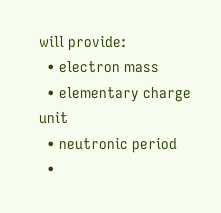will provide:
  • electron mass
  • elementary charge unit
  • neutronic period
  •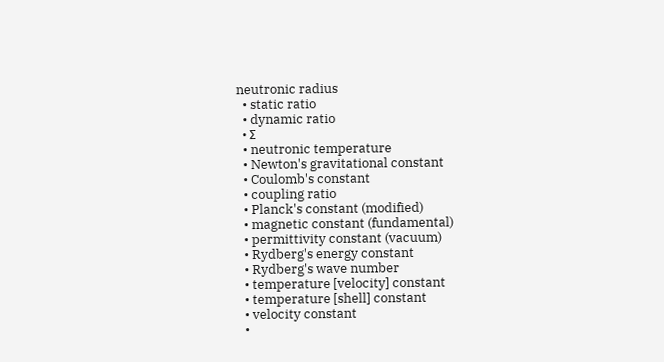neutronic radius
  • static ratio
  • dynamic ratio
  • Σ
  • neutronic temperature
  • Newton's gravitational constant
  • Coulomb's constant
  • coupling ratio
  • Planck's constant (modified)
  • magnetic constant (fundamental)
  • permittivity constant (vacuum)
  • Rydberg's energy constant
  • Rydberg's wave number
  • temperature [velocity] constant
  • temperature [shell] constant
  • velocity constant
  •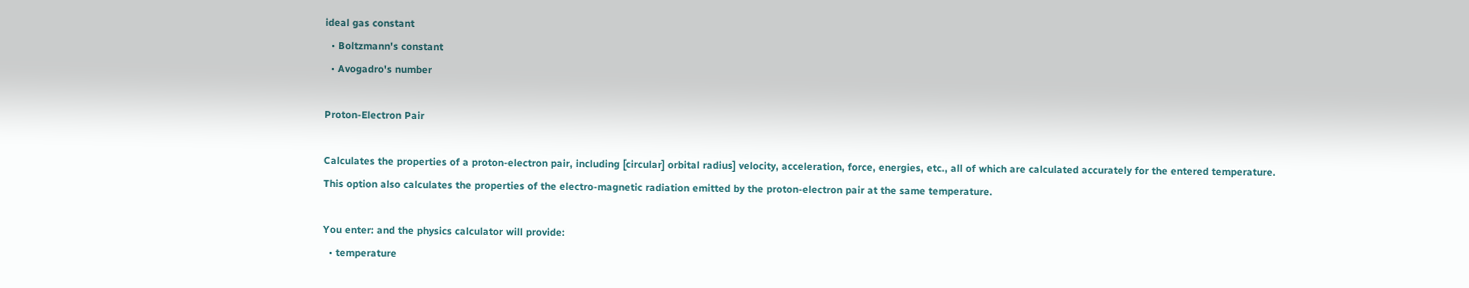ideal gas constant
  • Boltzmann's constant
  • Avogadro's number

Proton-Electron Pair

Calculates the properties of a proton-electron pair, including [circular] orbital radius] velocity, acceleration, force, energies, etc., all of which are calculated accurately for the entered temperature. This option also calculates the properties of the electro-magnetic radiation emitted by the proton-electron pair at the same temperature.

You enter: and the physics calculator will provide:
  • temperature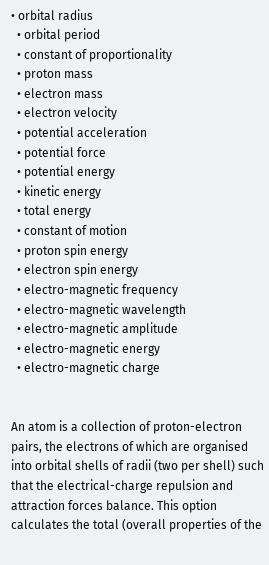• orbital radius
  • orbital period
  • constant of proportionality
  • proton mass
  • electron mass
  • electron velocity
  • potential acceleration
  • potential force
  • potential energy
  • kinetic energy
  • total energy
  • constant of motion
  • proton spin energy
  • electron spin energy
  • electro-magnetic frequency
  • electro-magnetic wavelength
  • electro-magnetic amplitude
  • electro-magnetic energy
  • electro-magnetic charge


An atom is a collection of proton-electron pairs, the electrons of which are organised into orbital shells of radii (two per shell) such that the electrical-charge repulsion and attraction forces balance. This option calculates the total (overall properties of the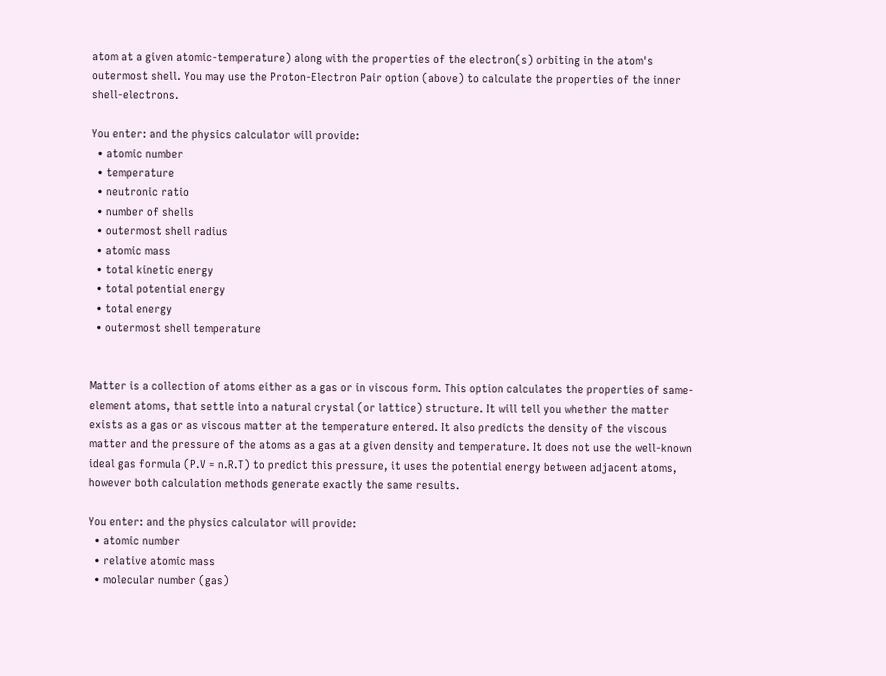atom at a given atomic-temperature) along with the properties of the electron(s) orbiting in the atom's outermost shell. You may use the Proton-Electron Pair option (above) to calculate the properties of the inner shell-electrons.

You enter: and the physics calculator will provide:
  • atomic number
  • temperature
  • neutronic ratio
  • number of shells
  • outermost shell radius
  • atomic mass
  • total kinetic energy
  • total potential energy
  • total energy
  • outermost shell temperature


Matter is a collection of atoms either as a gas or in viscous form. This option calculates the properties of same-element atoms, that settle into a natural crystal (or lattice) structure. It will tell you whether the matter exists as a gas or as viscous matter at the temperature entered. It also predicts the density of the viscous matter and the pressure of the atoms as a gas at a given density and temperature. It does not use the well-known ideal gas formula (P.V = n.R.T) to predict this pressure, it uses the potential energy between adjacent atoms, however both calculation methods generate exactly the same results.

You enter: and the physics calculator will provide:
  • atomic number
  • relative atomic mass
  • molecular number (gas)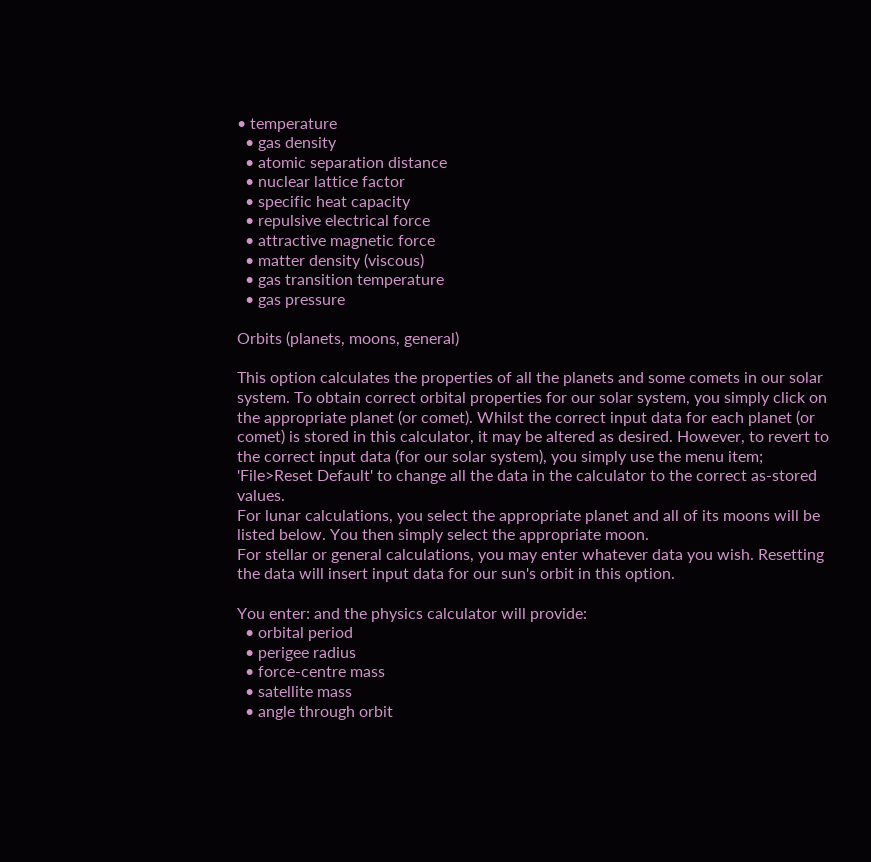• temperature
  • gas density
  • atomic separation distance
  • nuclear lattice factor
  • specific heat capacity
  • repulsive electrical force
  • attractive magnetic force
  • matter density (viscous)
  • gas transition temperature
  • gas pressure

Orbits (planets, moons, general)

This option calculates the properties of all the planets and some comets in our solar system. To obtain correct orbital properties for our solar system, you simply click on the appropriate planet (or comet). Whilst the correct input data for each planet (or comet) is stored in this calculator, it may be altered as desired. However, to revert to the correct input data (for our solar system), you simply use the menu item; 'File>Reset Default' to change all the data in the calculator to the correct as-stored values.
For lunar calculations, you select the appropriate planet and all of its moons will be listed below. You then simply select the appropriate moon.
For stellar or general calculations, you may enter whatever data you wish. Resetting the data will insert input data for our sun's orbit in this option.

You enter: and the physics calculator will provide:
  • orbital period
  • perigee radius
  • force-centre mass
  • satellite mass
  • angle through orbit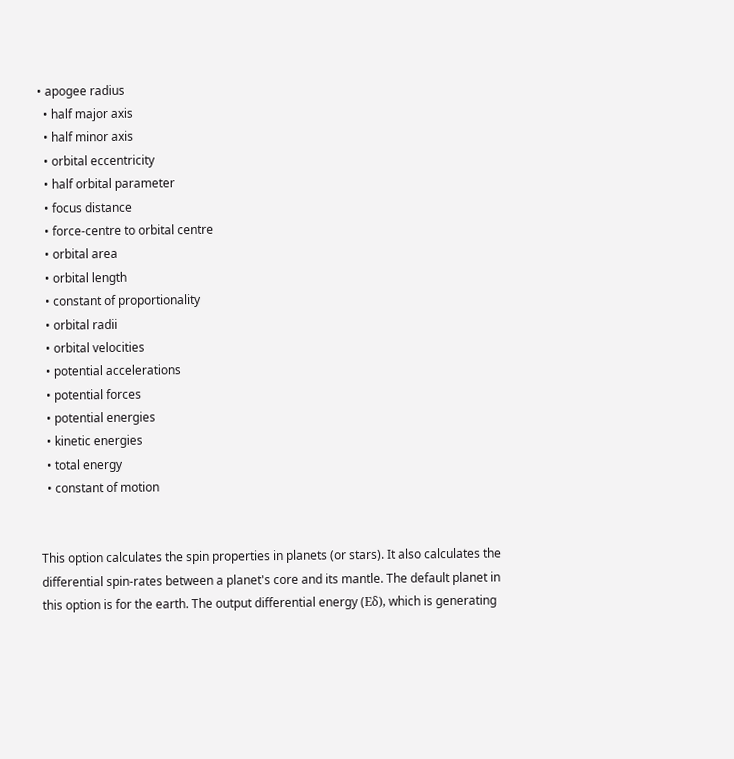• apogee radius
  • half major axis
  • half minor axis
  • orbital eccentricity
  • half orbital parameter
  • focus distance
  • force-centre to orbital centre
  • orbital area
  • orbital length
  • constant of proportionality
  • orbital radii
  • orbital velocities
  • potential accelerations
  • potential forces
  • potential energies
  • kinetic energies
  • total energy
  • constant of motion


This option calculates the spin properties in planets (or stars). It also calculates the differential spin-rates between a planet's core and its mantle. The default planet in this option is for the earth. The output differential energy (Eδ), which is generating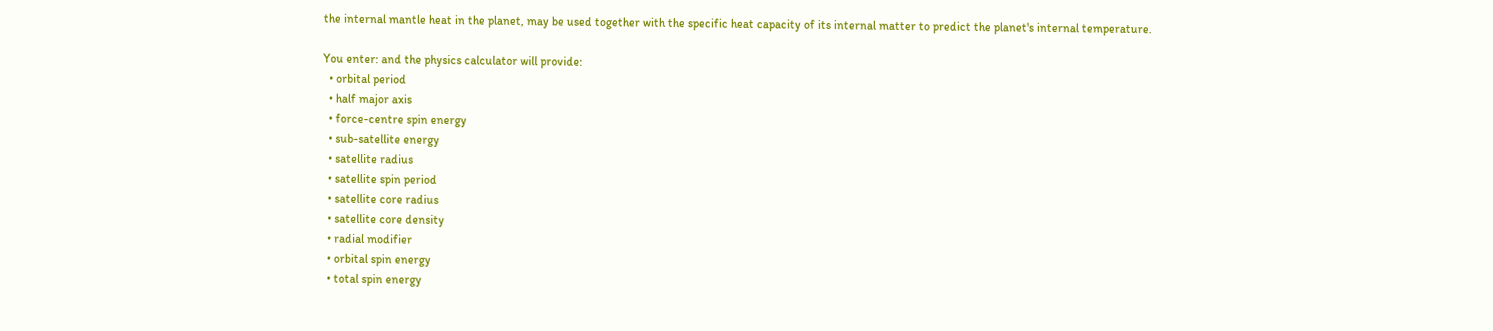the internal mantle heat in the planet, may be used together with the specific heat capacity of its internal matter to predict the planet's internal temperature.

You enter: and the physics calculator will provide:
  • orbital period
  • half major axis
  • force-centre spin energy
  • sub-satellite energy
  • satellite radius
  • satellite spin period
  • satellite core radius
  • satellite core density
  • radial modifier
  • orbital spin energy
  • total spin energy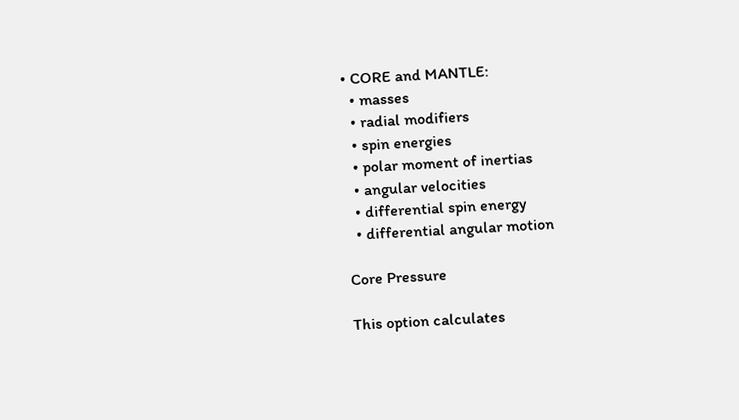• CORE and MANTLE:
  • masses
  • radial modifiers
  • spin energies
  • polar moment of inertias
  • angular velocities
  • differential spin energy
  • differential angular motion

Core Pressure

This option calculates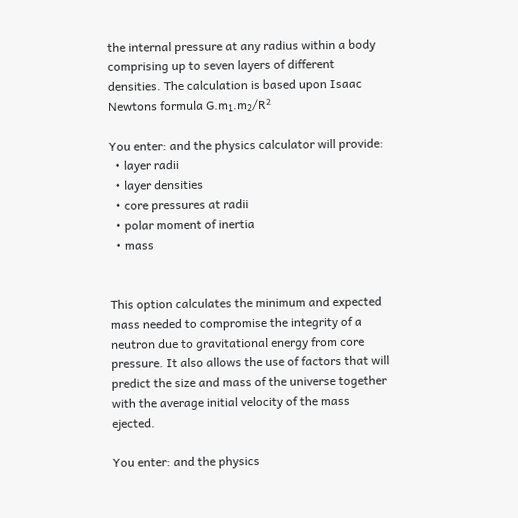the internal pressure at any radius within a body comprising up to seven layers of different densities. The calculation is based upon Isaac Newtons formula G.m₁.m₂/R²

You enter: and the physics calculator will provide:
  • layer radii
  • layer densities
  • core pressures at radii
  • polar moment of inertia
  • mass


This option calculates the minimum and expected mass needed to compromise the integrity of a neutron due to gravitational energy from core pressure. It also allows the use of factors that will predict the size and mass of the universe together with the average initial velocity of the mass ejected.

You enter: and the physics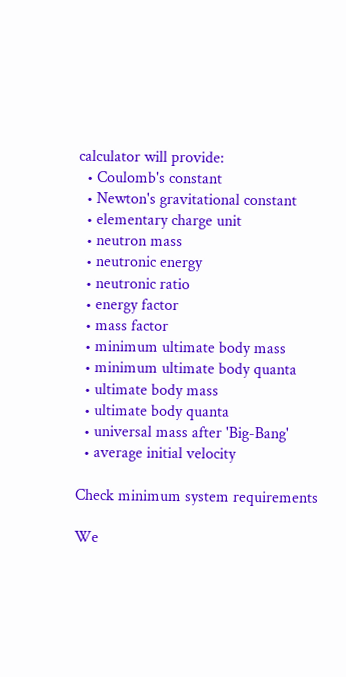calculator will provide:
  • Coulomb's constant
  • Newton's gravitational constant
  • elementary charge unit
  • neutron mass
  • neutronic energy
  • neutronic ratio
  • energy factor
  • mass factor
  • minimum ultimate body mass
  • minimum ultimate body quanta
  • ultimate body mass
  • ultimate body quanta
  • universal mass after 'Big-Bang'
  • average initial velocity

Check minimum system requirements

We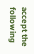accept the following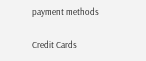payment methods

Credit Cards